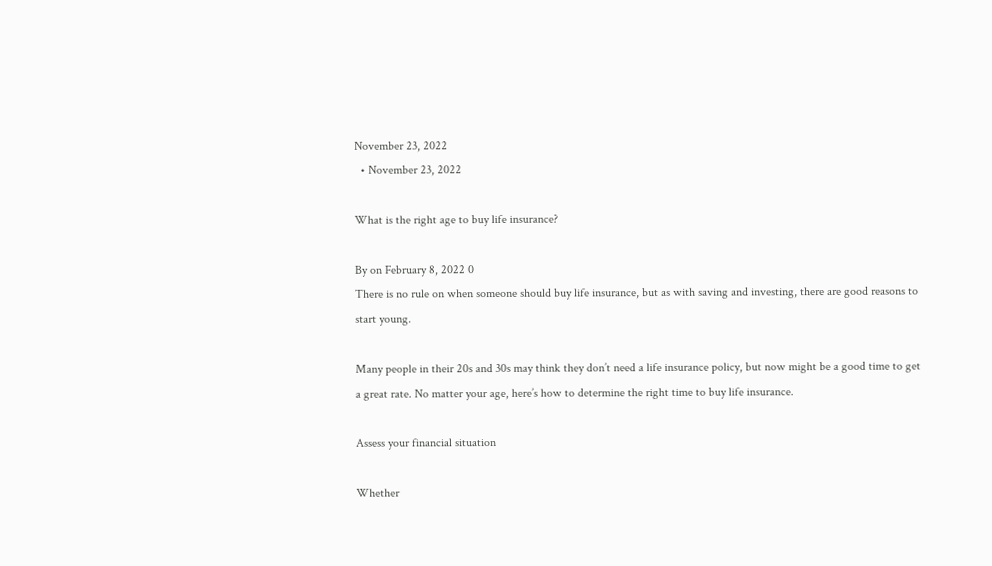November 23, 2022
  • November 23, 2022

What is the right age to buy life insurance?

By on February 8, 2022 0
There is no rule on when someone should buy life insurance, but as with saving and investing, there are good reasons to start young.

Many people in their 20s and 30s may think they don’t need a life insurance policy, but now might be a good time to get a great rate. No matter your age, here’s how to determine the right time to buy life insurance.

Assess your financial situation

Whether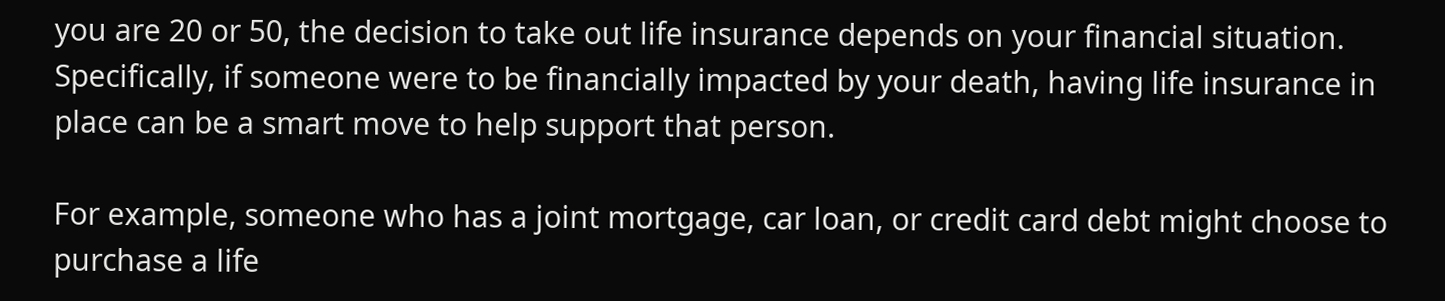you are 20 or 50, the decision to take out life insurance depends on your financial situation. Specifically, if someone were to be financially impacted by your death, having life insurance in place can be a smart move to help support that person.

For example, someone who has a joint mortgage, car loan, or credit card debt might choose to purchase a life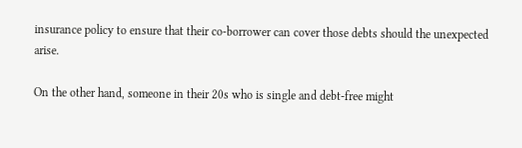insurance policy to ensure that their co-borrower can cover those debts should the unexpected arise.

On the other hand, someone in their 20s who is single and debt-free might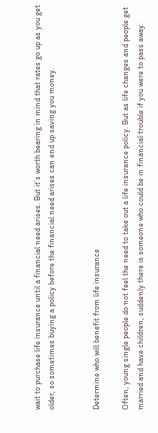wait to purchase life insurance until a financial need arises. But it’s worth bearing in mind that rates go up as you get older, so sometimes buying a policy before the financial need arises can end up saving you money.


Determine who will benefit from life insurance

Often, young single people do not feel the need to take out a life insurance policy. But as life changes and people get married and have children, suddenly there is someone who could be in financial trouble if you were to pass away.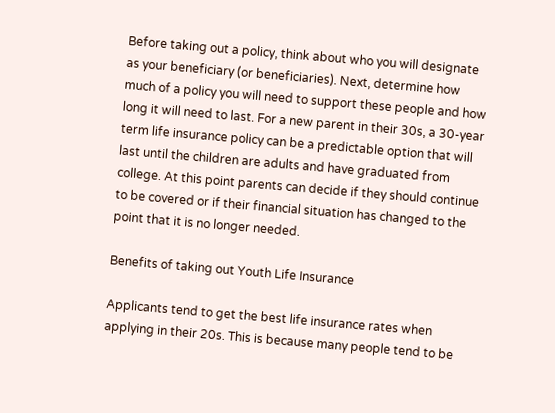Before taking out a policy, think about who you will designate as your beneficiary (or beneficiaries). Next, determine how much of a policy you will need to support these people and how long it will need to last. For a new parent in their 30s, a 30-year term life insurance policy can be a predictable option that will last until the children are adults and have graduated from college. At this point parents can decide if they should continue to be covered or if their financial situation has changed to the point that it is no longer needed.

Benefits of taking out Youth Life Insurance

Applicants tend to get the best life insurance rates when applying in their 20s. This is because many people tend to be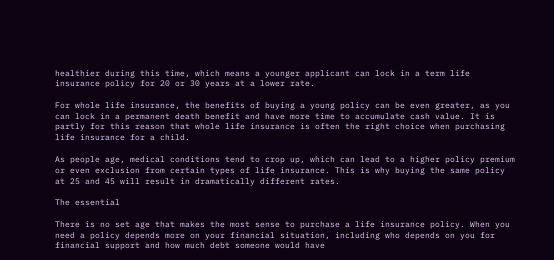healthier during this time, which means a younger applicant can lock in a term life insurance policy for 20 or 30 years at a lower rate.

For whole life insurance, the benefits of buying a young policy can be even greater, as you can lock in a permanent death benefit and have more time to accumulate cash value. It is partly for this reason that whole life insurance is often the right choice when purchasing life insurance for a child.

As people age, medical conditions tend to crop up, which can lead to a higher policy premium or even exclusion from certain types of life insurance. This is why buying the same policy at 25 and 45 will result in dramatically different rates.

The essential

There is no set age that makes the most sense to purchase a life insurance policy. When you need a policy depends more on your financial situation, including who depends on you for financial support and how much debt someone would have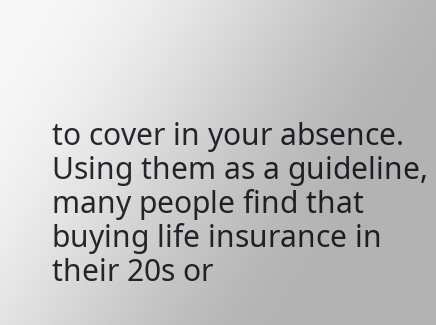to cover in your absence. Using them as a guideline, many people find that buying life insurance in their 20s or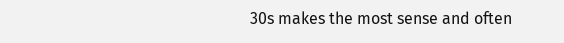30s makes the most sense and often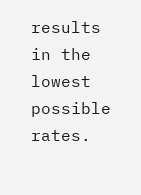results in the lowest possible rates.